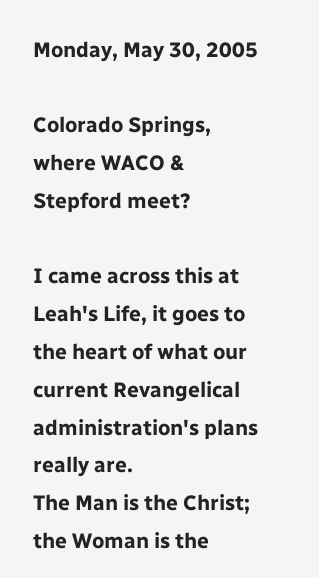Monday, May 30, 2005

Colorado Springs, where WACO & Stepford meet?

I came across this at Leah's Life, it goes to the heart of what our current Revangelical administration's plans really are.
The Man is the Christ; the Woman is the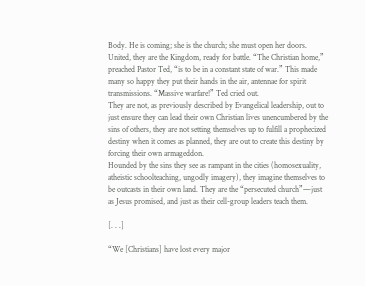Body. He is coming; she is the church; she must open her doors. United, they are the Kingdom, ready for battle. “The Christian home,” preached Pastor Ted, “is to be in a constant state of war.” This made many so happy they put their hands in the air, antennae for spirit transmissions. “Massive warfare!” Ted cried out.
They are not, as previously described by Evangelical leadership, out to just ensure they can lead their own Christian lives unencumbered by the sins of others, they are not setting themselves up to fulfill a prophecized destiny when it comes as planned, they are out to create this destiny by forcing their own armageddon.
Hounded by the sins they see as rampant in the cities (homosexuality, atheistic schoolteaching, ungodly imagery), they imagine themselves to be outcasts in their own land. They are the “persecuted church”—just as Jesus promised, and just as their cell-group leaders teach them.

[. . .]

“We [Christians] have lost every major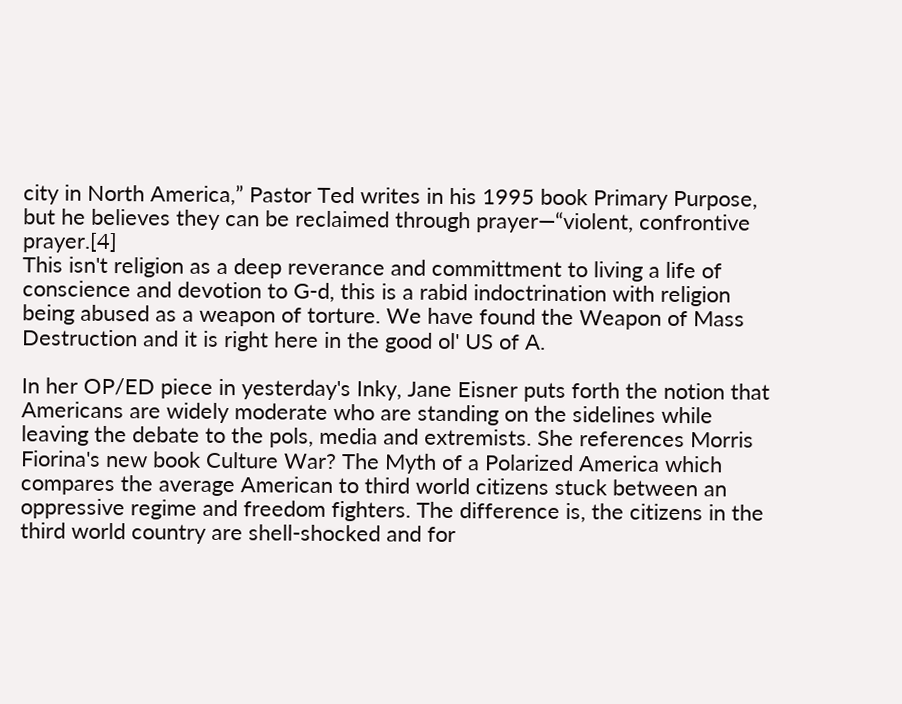city in North America,” Pastor Ted writes in his 1995 book Primary Purpose, but he believes they can be reclaimed through prayer—“violent, confrontive prayer.[4]
This isn't religion as a deep reverance and committment to living a life of conscience and devotion to G-d, this is a rabid indoctrination with religion being abused as a weapon of torture. We have found the Weapon of Mass Destruction and it is right here in the good ol' US of A.

In her OP/ED piece in yesterday's Inky, Jane Eisner puts forth the notion that Americans are widely moderate who are standing on the sidelines while leaving the debate to the pols, media and extremists. She references Morris Fiorina's new book Culture War? The Myth of a Polarized America which compares the average American to third world citizens stuck between an oppressive regime and freedom fighters. The difference is, the citizens in the third world country are shell-shocked and for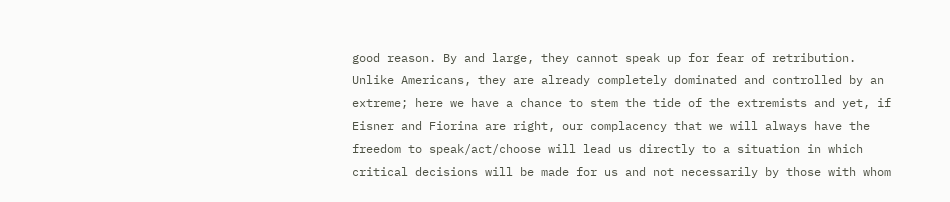good reason. By and large, they cannot speak up for fear of retribution. Unlike Americans, they are already completely dominated and controlled by an extreme; here we have a chance to stem the tide of the extremists and yet, if Eisner and Fiorina are right, our complacency that we will always have the freedom to speak/act/choose will lead us directly to a situation in which critical decisions will be made for us and not necessarily by those with whom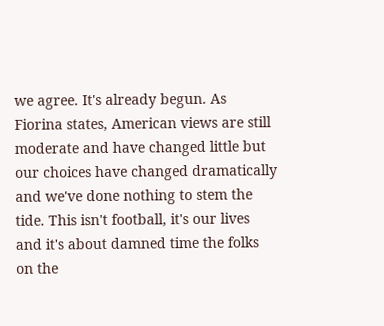we agree. It's already begun. As Fiorina states, American views are still moderate and have changed little but our choices have changed dramatically and we've done nothing to stem the tide. This isn't football, it's our lives and it's about damned time the folks on the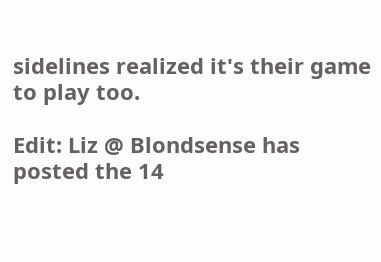sidelines realized it's their game to play too.

Edit: Liz @ Blondsense has posted the 14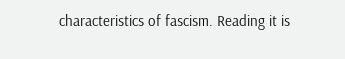characteristics of fascism. Reading it is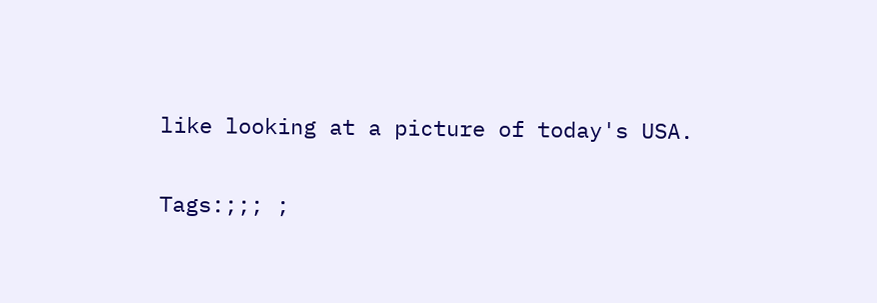like looking at a picture of today's USA.

Tags:;;; ;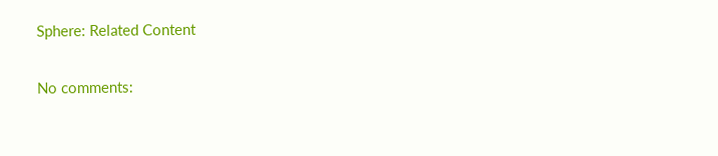Sphere: Related Content

No comments: